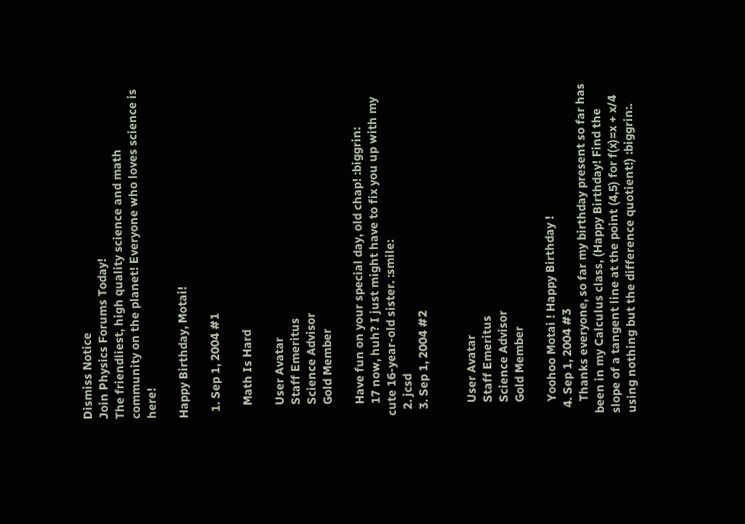Dismiss Notice
Join Physics Forums Today!
The friendliest, high quality science and math community on the planet! Everyone who loves science is here!

Happy Birthday, Motai!

  1. Sep 1, 2004 #1

    Math Is Hard

    User Avatar
    Staff Emeritus
    Science Advisor
    Gold Member

    Have fun on your special day, old chap! :biggrin:
    17 now, huh? I just might have to fix you up with my cute 16-year-old sister. :smile:
  2. jcsd
  3. Sep 1, 2004 #2


    User Avatar
    Staff Emeritus
    Science Advisor
    Gold Member

    Yoohoo Motai ! Happy Birthday !
  4. Sep 1, 2004 #3
    Thanks everyone, so far my birthday present so far has been in my Calculus class, (Happy Birthday! Find the slope of a tangent line at the point (4,5) for f(x)=x + x/4 using nothing but the difference quotient!) :biggrin:.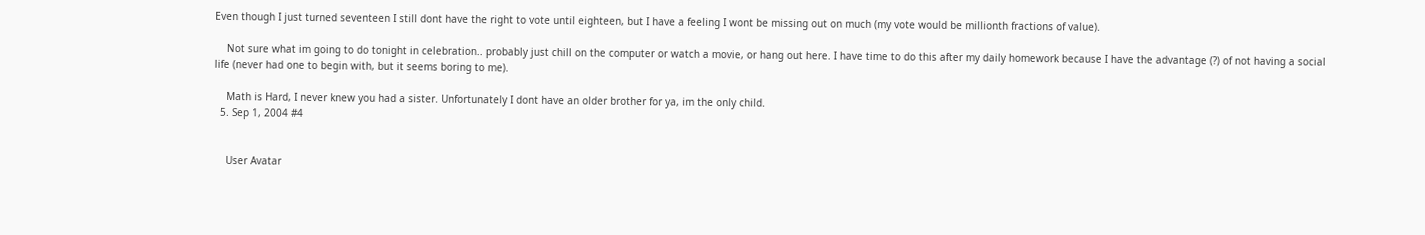Even though I just turned seventeen I still dont have the right to vote until eighteen, but I have a feeling I wont be missing out on much (my vote would be millionth fractions of value).

    Not sure what im going to do tonight in celebration.. probably just chill on the computer or watch a movie, or hang out here. I have time to do this after my daily homework because I have the advantage (?) of not having a social life (never had one to begin with, but it seems boring to me).

    Math is Hard, I never knew you had a sister. Unfortunately I dont have an older brother for ya, im the only child.
  5. Sep 1, 2004 #4


    User Avatar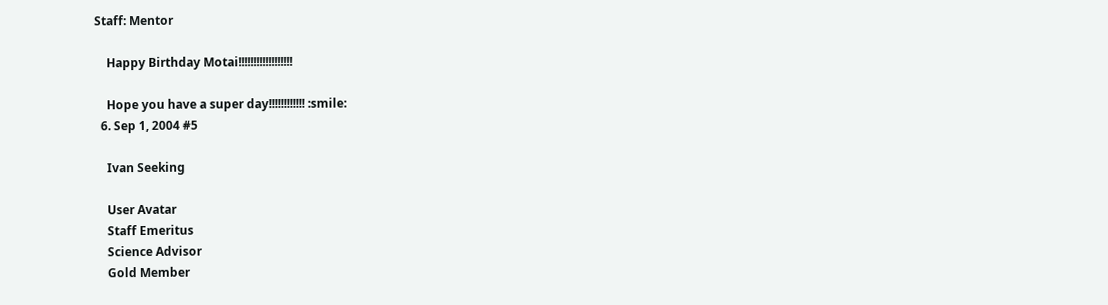Staff: Mentor

    Happy Birthday Motai!!!!!!!!!!!!!!!!!!

    Hope you have a super day!!!!!!!!!!!! :smile:
  6. Sep 1, 2004 #5

    Ivan Seeking

    User Avatar
    Staff Emeritus
    Science Advisor
    Gold Member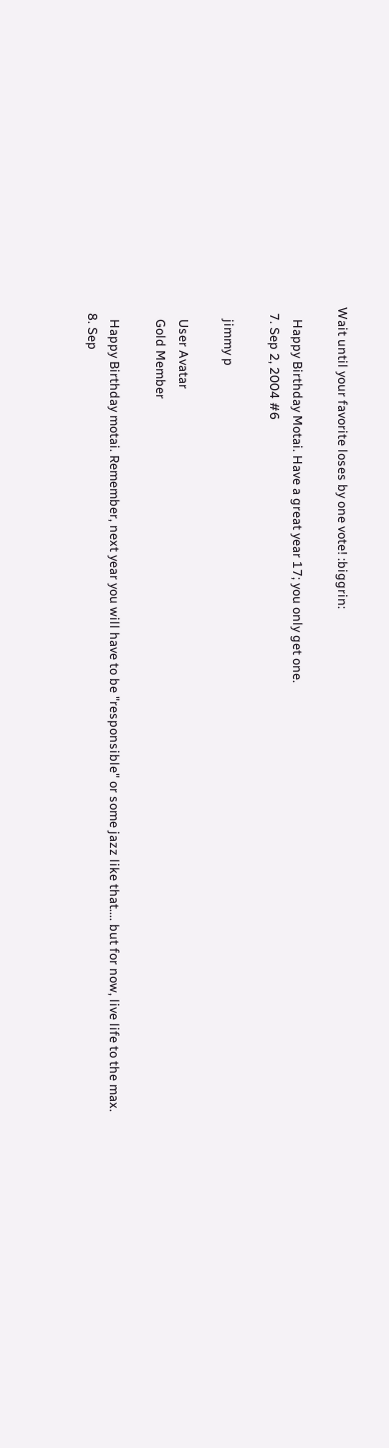Wait until your favorite loses by one vote! :biggrin:

    Happy Birthday Motai. Have a great year 17; you only get one.
  7. Sep 2, 2004 #6

    jimmy p

    User Avatar
    Gold Member

    Happy Birthday motai. Remember, next year you will have to be "responsible" or some jazz like that.... but for now, live life to the max.
  8. Sep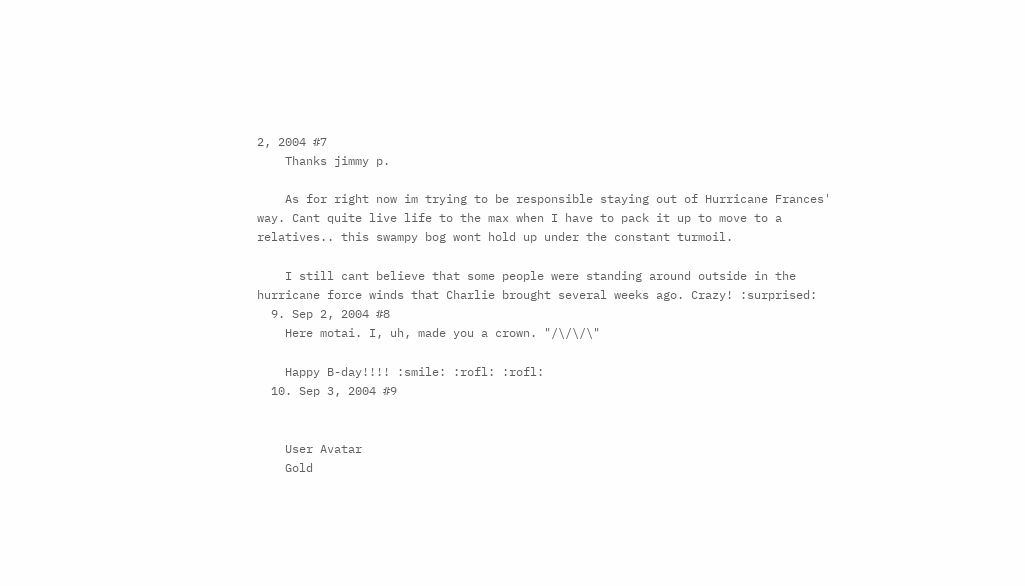2, 2004 #7
    Thanks jimmy p.

    As for right now im trying to be responsible staying out of Hurricane Frances' way. Cant quite live life to the max when I have to pack it up to move to a relatives.. this swampy bog wont hold up under the constant turmoil.

    I still cant believe that some people were standing around outside in the hurricane force winds that Charlie brought several weeks ago. Crazy! :surprised:
  9. Sep 2, 2004 #8
    Here motai. I, uh, made you a crown. "/\/\/\"

    Happy B-day!!!! :smile: :rofl: :rofl:
  10. Sep 3, 2004 #9


    User Avatar
    Gold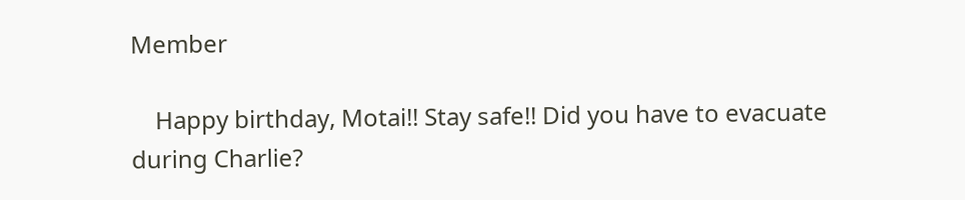Member

    Happy birthday, Motai!! Stay safe!! Did you have to evacuate during Charlie?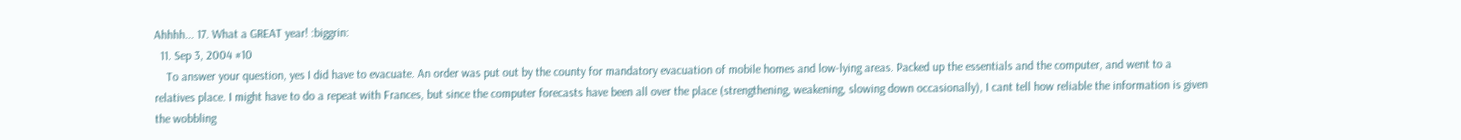Ahhhh... 17. What a GREAT year! :biggrin:
  11. Sep 3, 2004 #10
    To answer your question, yes I did have to evacuate. An order was put out by the county for mandatory evacuation of mobile homes and low-lying areas. Packed up the essentials and the computer, and went to a relatives place. I might have to do a repeat with Frances, but since the computer forecasts have been all over the place (strengthening, weakening, slowing down occasionally), I cant tell how reliable the information is given the wobbling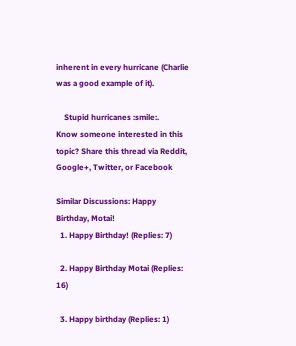inherent in every hurricane (Charlie was a good example of it).

    Stupid hurricanes :smile:.
Know someone interested in this topic? Share this thread via Reddit, Google+, Twitter, or Facebook

Similar Discussions: Happy Birthday, Motai!
  1. Happy Birthday! (Replies: 7)

  2. Happy Birthday Motai (Replies: 16)

  3. Happy birthday (Replies: 1)